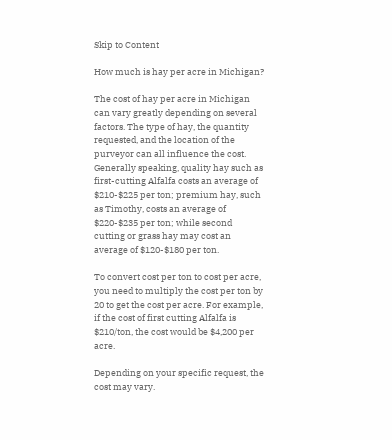Skip to Content

How much is hay per acre in Michigan?

The cost of hay per acre in Michigan can vary greatly depending on several factors. The type of hay, the quantity requested, and the location of the purveyor can all influence the cost. Generally speaking, quality hay such as first-cutting Alfalfa costs an average of $210-$225 per ton; premium hay, such as Timothy, costs an average of $220-$235 per ton; while second cutting or grass hay may cost an average of $120-$180 per ton.

To convert cost per ton to cost per acre, you need to multiply the cost per ton by 20 to get the cost per acre. For example, if the cost of first cutting Alfalfa is $210/ton, the cost would be $4,200 per acre.

Depending on your specific request, the cost may vary.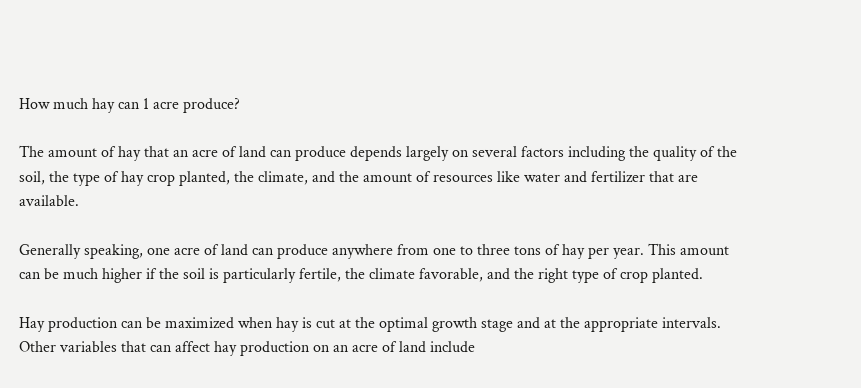How much hay can 1 acre produce?

The amount of hay that an acre of land can produce depends largely on several factors including the quality of the soil, the type of hay crop planted, the climate, and the amount of resources like water and fertilizer that are available.

Generally speaking, one acre of land can produce anywhere from one to three tons of hay per year. This amount can be much higher if the soil is particularly fertile, the climate favorable, and the right type of crop planted.

Hay production can be maximized when hay is cut at the optimal growth stage and at the appropriate intervals. Other variables that can affect hay production on an acre of land include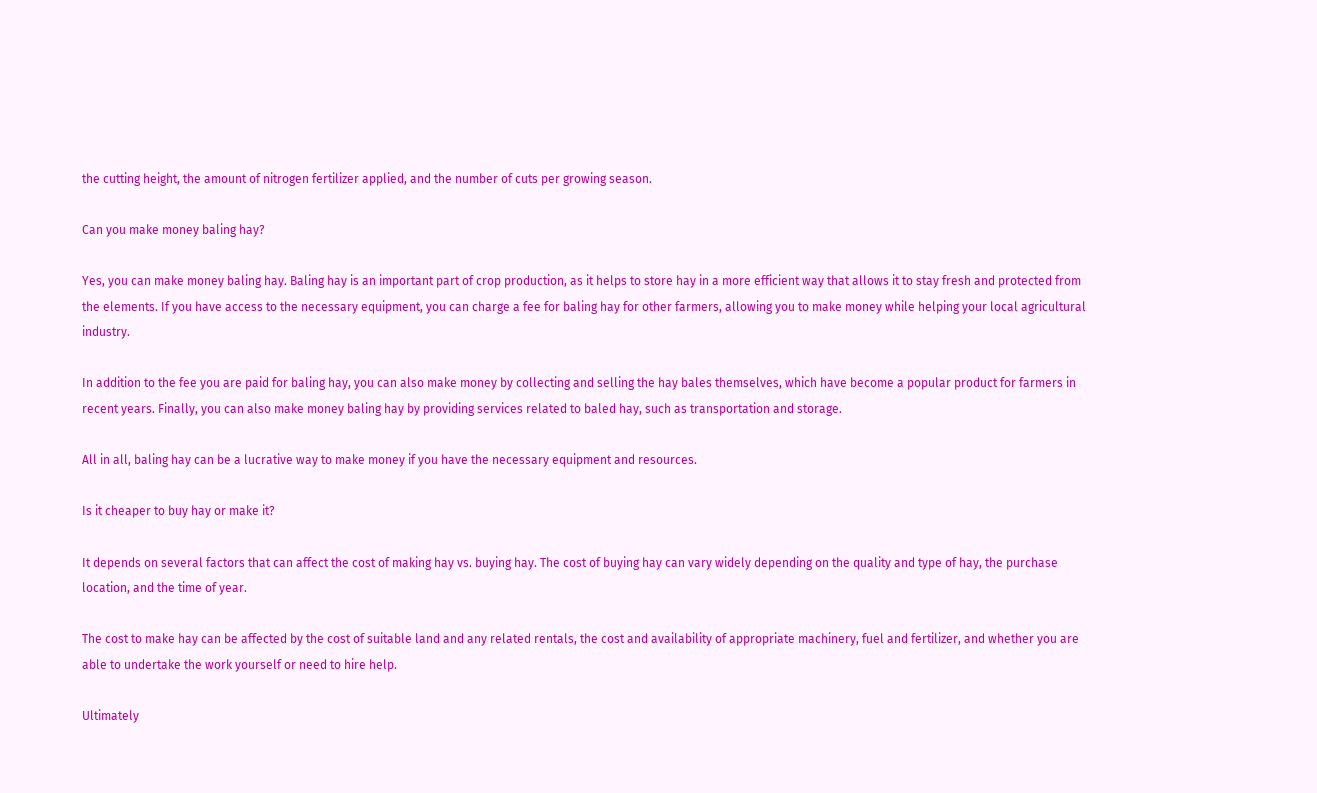the cutting height, the amount of nitrogen fertilizer applied, and the number of cuts per growing season.

Can you make money baling hay?

Yes, you can make money baling hay. Baling hay is an important part of crop production, as it helps to store hay in a more efficient way that allows it to stay fresh and protected from the elements. If you have access to the necessary equipment, you can charge a fee for baling hay for other farmers, allowing you to make money while helping your local agricultural industry.

In addition to the fee you are paid for baling hay, you can also make money by collecting and selling the hay bales themselves, which have become a popular product for farmers in recent years. Finally, you can also make money baling hay by providing services related to baled hay, such as transportation and storage.

All in all, baling hay can be a lucrative way to make money if you have the necessary equipment and resources.

Is it cheaper to buy hay or make it?

It depends on several factors that can affect the cost of making hay vs. buying hay. The cost of buying hay can vary widely depending on the quality and type of hay, the purchase location, and the time of year.

The cost to make hay can be affected by the cost of suitable land and any related rentals, the cost and availability of appropriate machinery, fuel and fertilizer, and whether you are able to undertake the work yourself or need to hire help.

Ultimately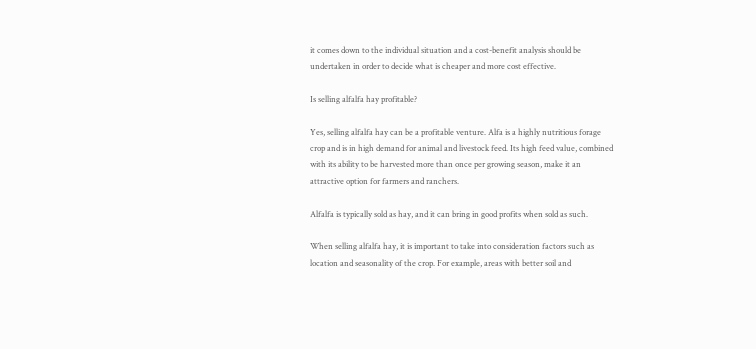it comes down to the individual situation and a cost-benefit analysis should be undertaken in order to decide what is cheaper and more cost effective.

Is selling alfalfa hay profitable?

Yes, selling alfalfa hay can be a profitable venture. Alfa is a highly nutritious forage crop and is in high demand for animal and livestock feed. Its high feed value, combined with its ability to be harvested more than once per growing season, make it an attractive option for farmers and ranchers.

Alfalfa is typically sold as hay, and it can bring in good profits when sold as such.

When selling alfalfa hay, it is important to take into consideration factors such as location and seasonality of the crop. For example, areas with better soil and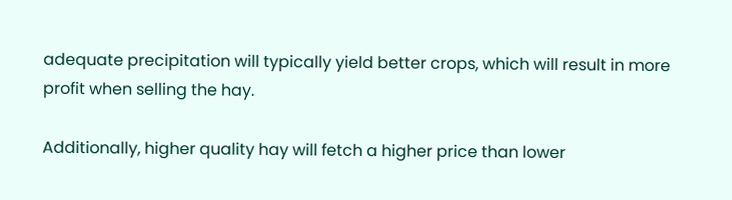adequate precipitation will typically yield better crops, which will result in more profit when selling the hay.

Additionally, higher quality hay will fetch a higher price than lower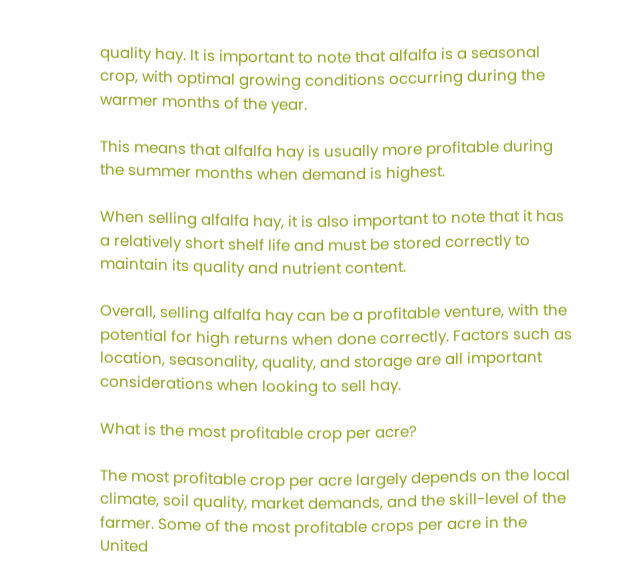quality hay. It is important to note that alfalfa is a seasonal crop, with optimal growing conditions occurring during the warmer months of the year.

This means that alfalfa hay is usually more profitable during the summer months when demand is highest.

When selling alfalfa hay, it is also important to note that it has a relatively short shelf life and must be stored correctly to maintain its quality and nutrient content.

Overall, selling alfalfa hay can be a profitable venture, with the potential for high returns when done correctly. Factors such as location, seasonality, quality, and storage are all important considerations when looking to sell hay.

What is the most profitable crop per acre?

The most profitable crop per acre largely depends on the local climate, soil quality, market demands, and the skill-level of the farmer. Some of the most profitable crops per acre in the United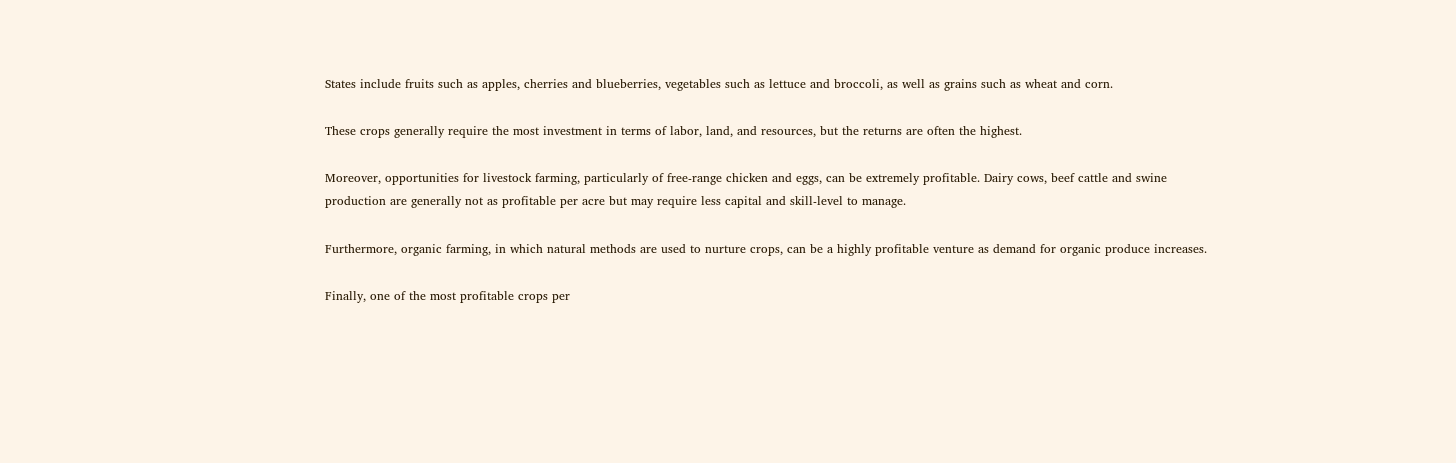States include fruits such as apples, cherries and blueberries, vegetables such as lettuce and broccoli, as well as grains such as wheat and corn.

These crops generally require the most investment in terms of labor, land, and resources, but the returns are often the highest.

Moreover, opportunities for livestock farming, particularly of free-range chicken and eggs, can be extremely profitable. Dairy cows, beef cattle and swine production are generally not as profitable per acre but may require less capital and skill-level to manage.

Furthermore, organic farming, in which natural methods are used to nurture crops, can be a highly profitable venture as demand for organic produce increases.

Finally, one of the most profitable crops per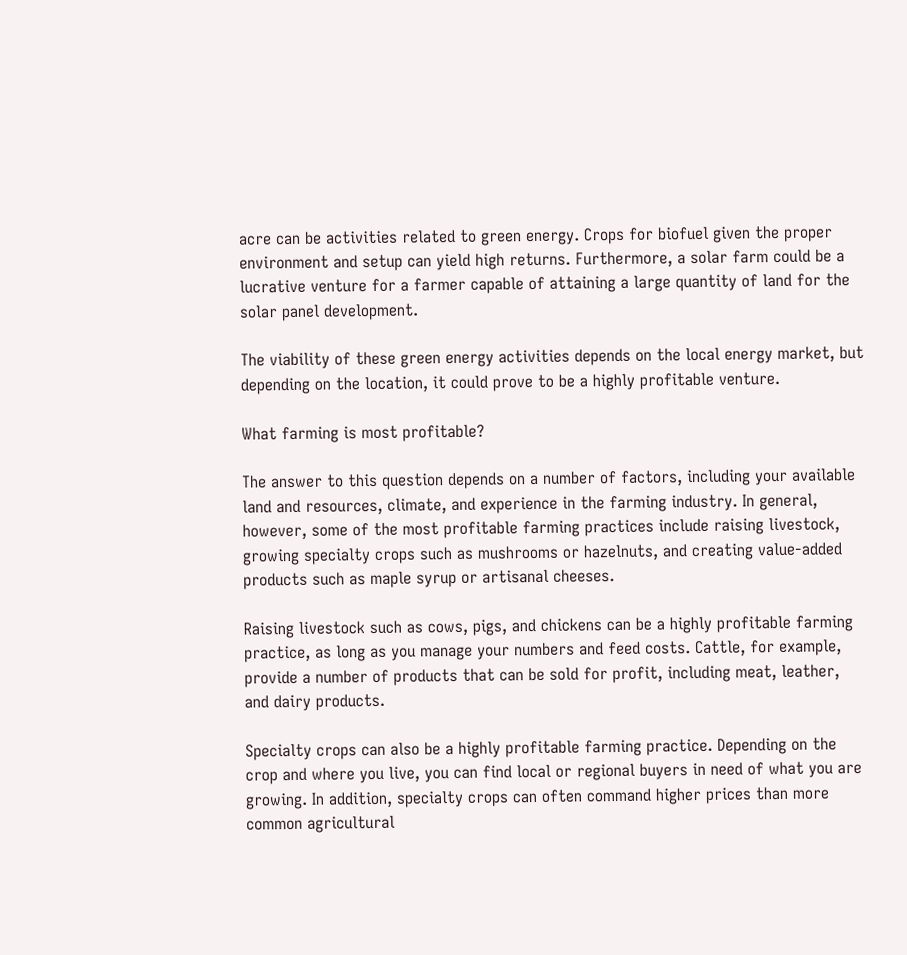acre can be activities related to green energy. Crops for biofuel given the proper environment and setup can yield high returns. Furthermore, a solar farm could be a lucrative venture for a farmer capable of attaining a large quantity of land for the solar panel development.

The viability of these green energy activities depends on the local energy market, but depending on the location, it could prove to be a highly profitable venture.

What farming is most profitable?

The answer to this question depends on a number of factors, including your available land and resources, climate, and experience in the farming industry. In general, however, some of the most profitable farming practices include raising livestock, growing specialty crops such as mushrooms or hazelnuts, and creating value-added products such as maple syrup or artisanal cheeses.

Raising livestock such as cows, pigs, and chickens can be a highly profitable farming practice, as long as you manage your numbers and feed costs. Cattle, for example, provide a number of products that can be sold for profit, including meat, leather, and dairy products.

Specialty crops can also be a highly profitable farming practice. Depending on the crop and where you live, you can find local or regional buyers in need of what you are growing. In addition, specialty crops can often command higher prices than more common agricultural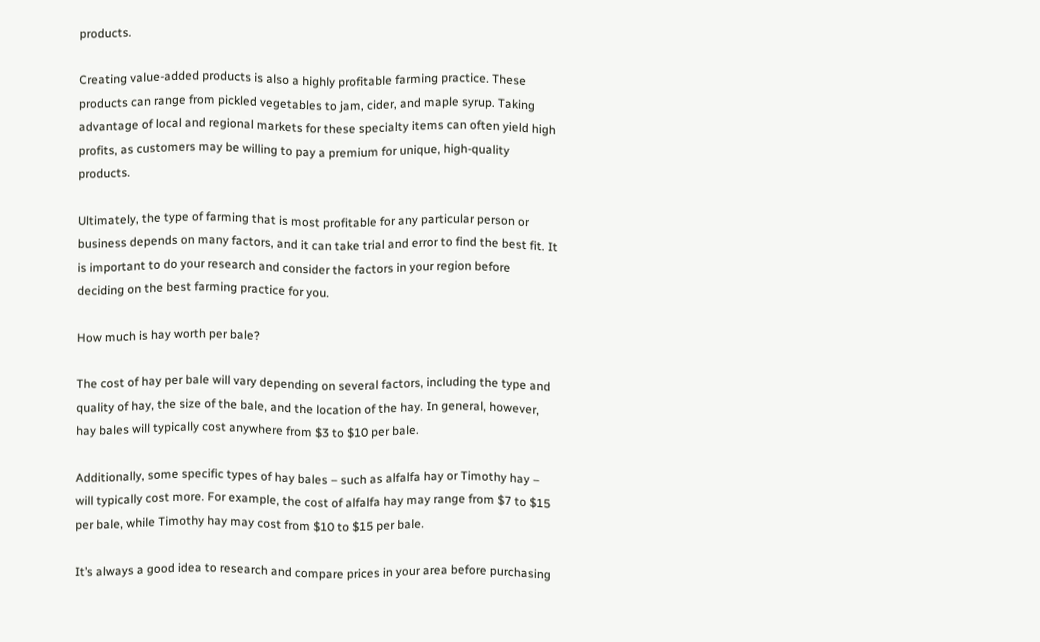products.

Creating value-added products is also a highly profitable farming practice. These products can range from pickled vegetables to jam, cider, and maple syrup. Taking advantage of local and regional markets for these specialty items can often yield high profits, as customers may be willing to pay a premium for unique, high-quality products.

Ultimately, the type of farming that is most profitable for any particular person or business depends on many factors, and it can take trial and error to find the best fit. It is important to do your research and consider the factors in your region before deciding on the best farming practice for you.

How much is hay worth per bale?

The cost of hay per bale will vary depending on several factors, including the type and quality of hay, the size of the bale, and the location of the hay. In general, however, hay bales will typically cost anywhere from $3 to $10 per bale.

Additionally, some specific types of hay bales – such as alfalfa hay or Timothy hay – will typically cost more. For example, the cost of alfalfa hay may range from $7 to $15 per bale, while Timothy hay may cost from $10 to $15 per bale.

It’s always a good idea to research and compare prices in your area before purchasing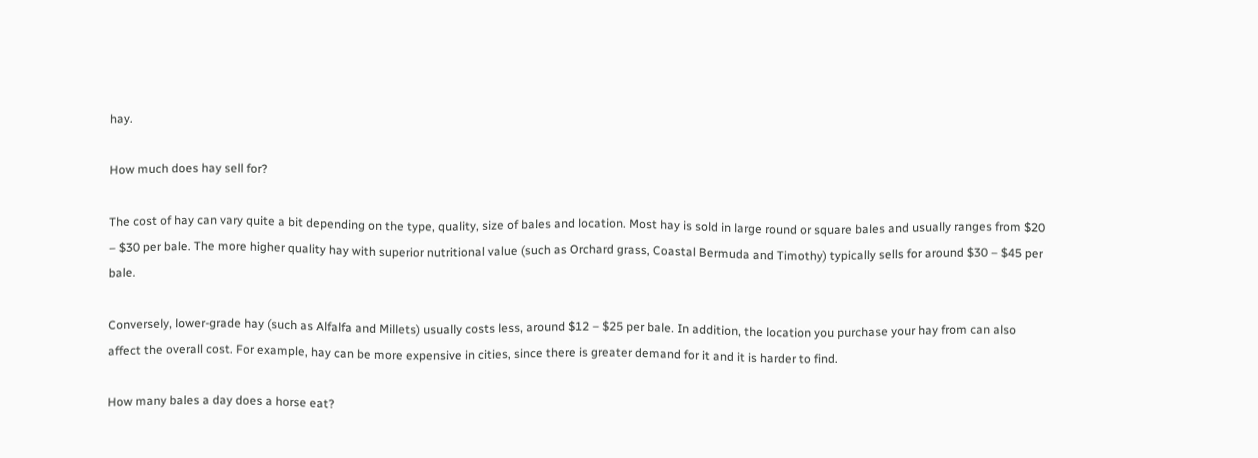hay.

How much does hay sell for?

The cost of hay can vary quite a bit depending on the type, quality, size of bales and location. Most hay is sold in large round or square bales and usually ranges from $20 – $30 per bale. The more higher quality hay with superior nutritional value (such as Orchard grass, Coastal Bermuda and Timothy) typically sells for around $30 – $45 per bale.

Conversely, lower-grade hay (such as Alfalfa and Millets) usually costs less, around $12 – $25 per bale. In addition, the location you purchase your hay from can also affect the overall cost. For example, hay can be more expensive in cities, since there is greater demand for it and it is harder to find.

How many bales a day does a horse eat?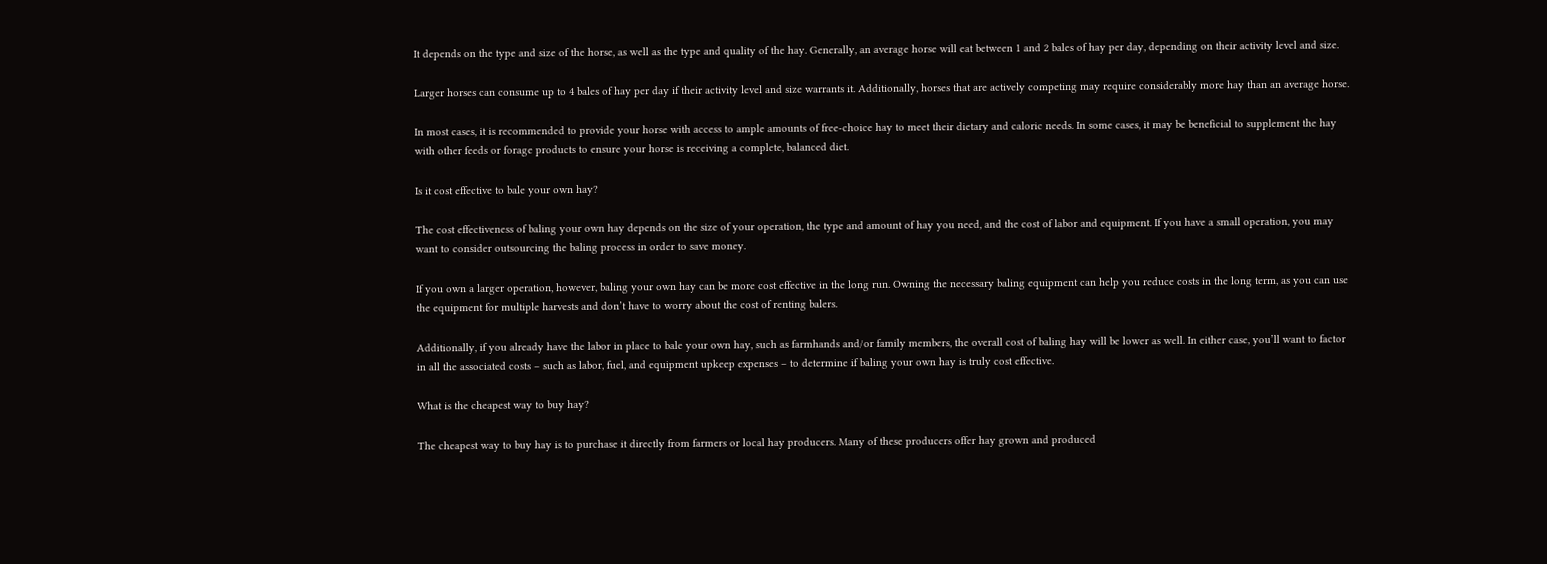It depends on the type and size of the horse, as well as the type and quality of the hay. Generally, an average horse will eat between 1 and 2 bales of hay per day, depending on their activity level and size.

Larger horses can consume up to 4 bales of hay per day if their activity level and size warrants it. Additionally, horses that are actively competing may require considerably more hay than an average horse.

In most cases, it is recommended to provide your horse with access to ample amounts of free-choice hay to meet their dietary and caloric needs. In some cases, it may be beneficial to supplement the hay with other feeds or forage products to ensure your horse is receiving a complete, balanced diet.

Is it cost effective to bale your own hay?

The cost effectiveness of baling your own hay depends on the size of your operation, the type and amount of hay you need, and the cost of labor and equipment. If you have a small operation, you may want to consider outsourcing the baling process in order to save money.

If you own a larger operation, however, baling your own hay can be more cost effective in the long run. Owning the necessary baling equipment can help you reduce costs in the long term, as you can use the equipment for multiple harvests and don’t have to worry about the cost of renting balers.

Additionally, if you already have the labor in place to bale your own hay, such as farmhands and/or family members, the overall cost of baling hay will be lower as well. In either case, you’ll want to factor in all the associated costs – such as labor, fuel, and equipment upkeep expenses – to determine if baling your own hay is truly cost effective.

What is the cheapest way to buy hay?

The cheapest way to buy hay is to purchase it directly from farmers or local hay producers. Many of these producers offer hay grown and produced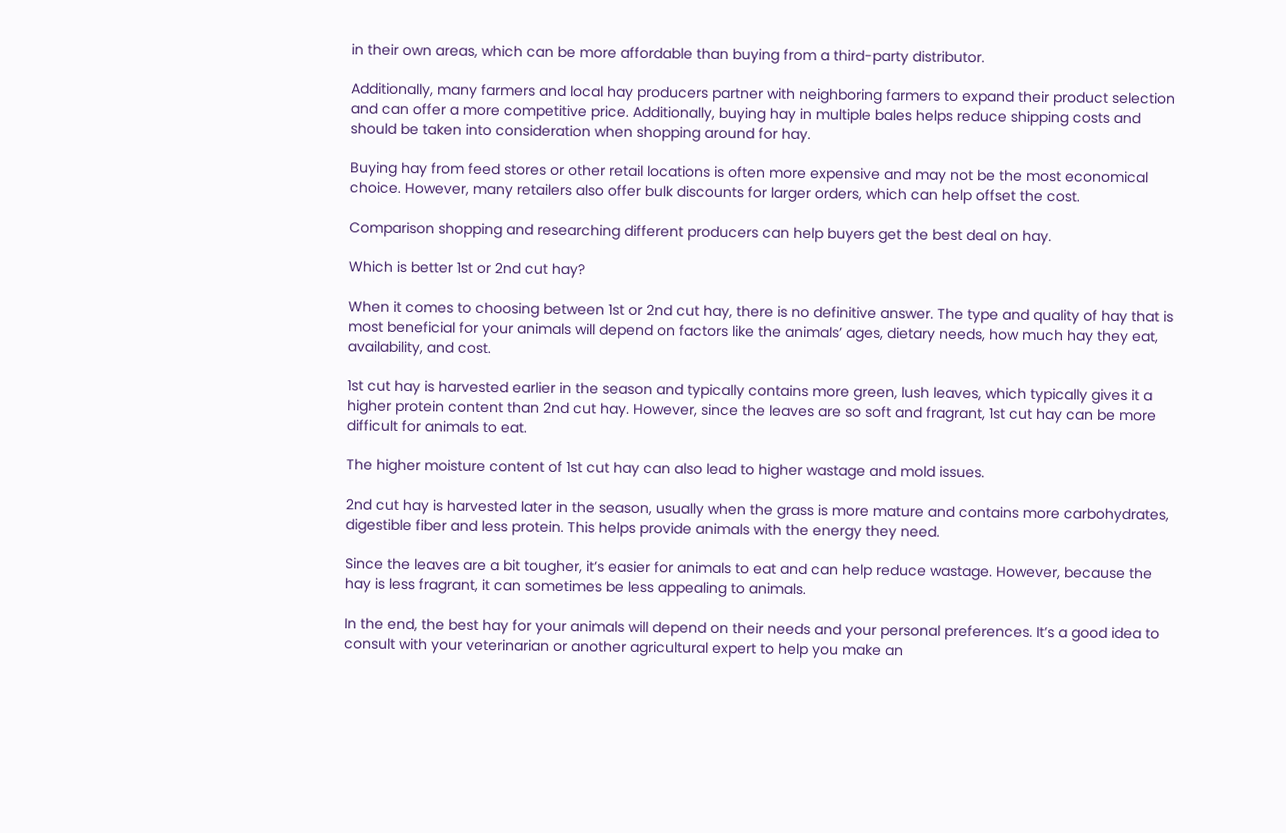in their own areas, which can be more affordable than buying from a third-party distributor.

Additionally, many farmers and local hay producers partner with neighboring farmers to expand their product selection and can offer a more competitive price. Additionally, buying hay in multiple bales helps reduce shipping costs and should be taken into consideration when shopping around for hay.

Buying hay from feed stores or other retail locations is often more expensive and may not be the most economical choice. However, many retailers also offer bulk discounts for larger orders, which can help offset the cost.

Comparison shopping and researching different producers can help buyers get the best deal on hay.

Which is better 1st or 2nd cut hay?

When it comes to choosing between 1st or 2nd cut hay, there is no definitive answer. The type and quality of hay that is most beneficial for your animals will depend on factors like the animals’ ages, dietary needs, how much hay they eat, availability, and cost.

1st cut hay is harvested earlier in the season and typically contains more green, lush leaves, which typically gives it a higher protein content than 2nd cut hay. However, since the leaves are so soft and fragrant, 1st cut hay can be more difficult for animals to eat.

The higher moisture content of 1st cut hay can also lead to higher wastage and mold issues.

2nd cut hay is harvested later in the season, usually when the grass is more mature and contains more carbohydrates, digestible fiber and less protein. This helps provide animals with the energy they need.

Since the leaves are a bit tougher, it’s easier for animals to eat and can help reduce wastage. However, because the hay is less fragrant, it can sometimes be less appealing to animals.

In the end, the best hay for your animals will depend on their needs and your personal preferences. It’s a good idea to consult with your veterinarian or another agricultural expert to help you make an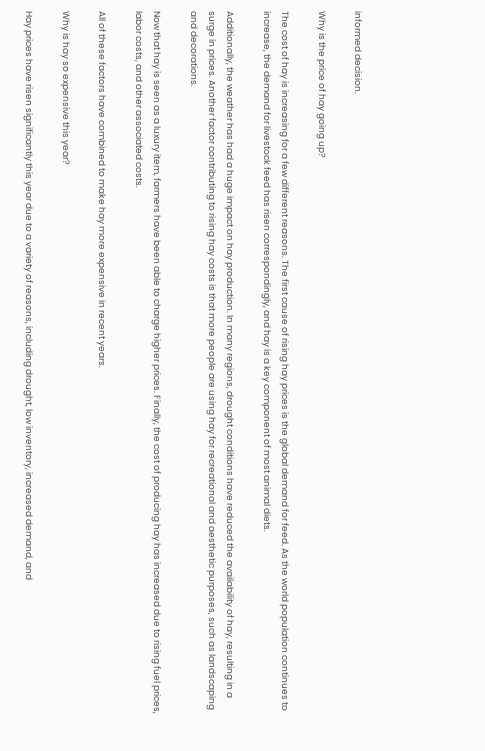informed decision.

Why is the price of hay going up?

The cost of hay is increasing for a few different reasons. The first cause of rising hay prices is the global demand for feed. As the world population continues to increase, the demand for livestock feed has risen correspondingly, and hay is a key component of most animal diets.

Additionally, the weather has had a huge impact on hay production. In many regions, drought conditions have reduced the availability of hay, resulting in a surge in prices. Another factor contributing to rising hay costs is that more people are using hay for recreational and aesthetic purposes, such as landscaping and decorations.

Now that hay is seen as a luxury item, farmers have been able to charge higher prices. Finally, the cost of producing hay has increased due to rising fuel prices, labor costs, and other associated costs.

All of these factors have combined to make hay more expensive in recent years.

Why is hay so expensive this year?

Hay prices have risen significantly this year due to a variety of reasons, including drought, low inventory, increased demand, and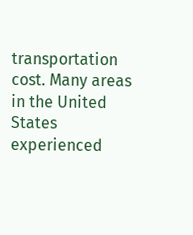transportation cost. Many areas in the United States experienced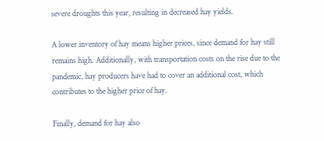severe droughts this year, resulting in decreased hay yields.

A lower inventory of hay means higher prices, since demand for hay still remains high. Additionally, with transportation costs on the rise due to the pandemic, hay producers have had to cover an additional cost, which contributes to the higher price of hay.

Finally, demand for hay also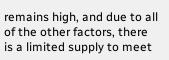remains high, and due to all of the other factors, there is a limited supply to meet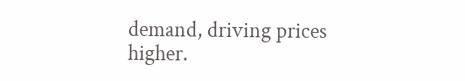demand, driving prices higher.